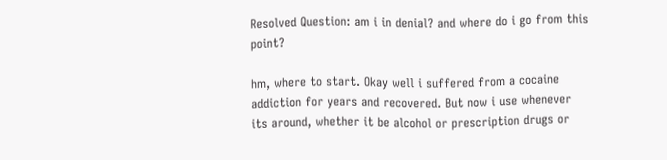Resolved Question: am i in denial? and where do i go from this point?

hm, where to start. Okay well i suffered from a cocaine addiction for years and recovered. But now i use whenever its around, whether it be alcohol or prescription drugs or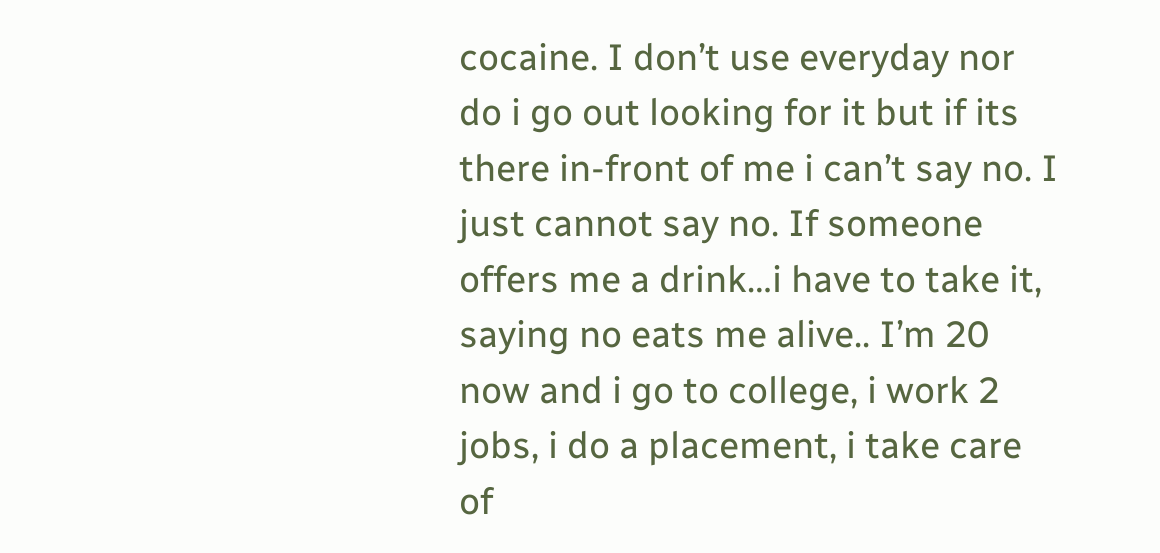cocaine. I don’t use everyday nor do i go out looking for it but if its there in-front of me i can’t say no. I just cannot say no. If someone offers me a drink…i have to take it, saying no eats me alive.. I’m 20 now and i go to college, i work 2 jobs, i do a placement, i take care of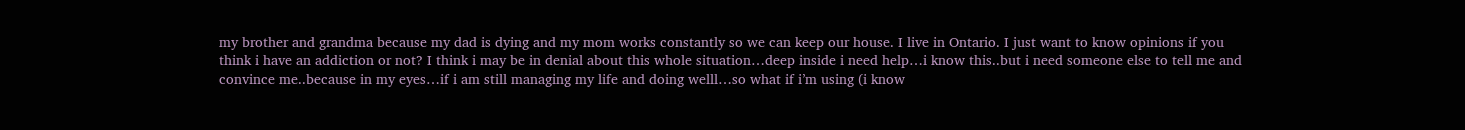my brother and grandma because my dad is dying and my mom works constantly so we can keep our house. I live in Ontario. I just want to know opinions if you think i have an addiction or not? I think i may be in denial about this whole situation…deep inside i need help…i know this..but i need someone else to tell me and convince me..because in my eyes…if i am still managing my life and doing welll…so what if i’m using (i know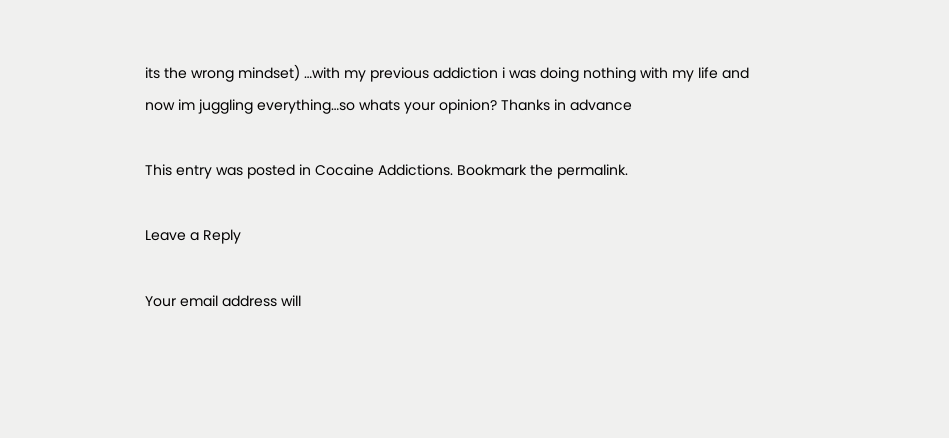its the wrong mindset) …with my previous addiction i was doing nothing with my life and now im juggling everything…so whats your opinion? Thanks in advance

This entry was posted in Cocaine Addictions. Bookmark the permalink.

Leave a Reply

Your email address will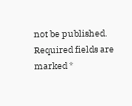not be published. Required fields are marked *